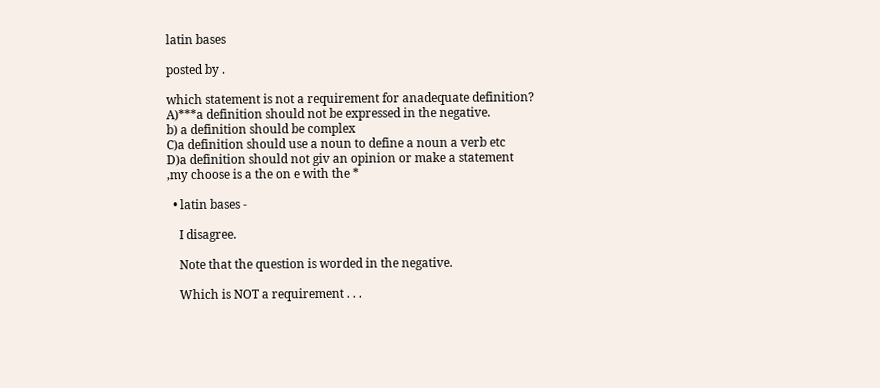latin bases

posted by .

which statement is not a requirement for anadequate definition?
A)***a definition should not be expressed in the negative.
b) a definition should be complex
C)a definition should use a noun to define a noun a verb etc
D)a definition should not giv an opinion or make a statement
,my choose is a the on e with the *

  • latin bases -

    I disagree.

    Note that the question is worded in the negative.

    Which is NOT a requirement . . .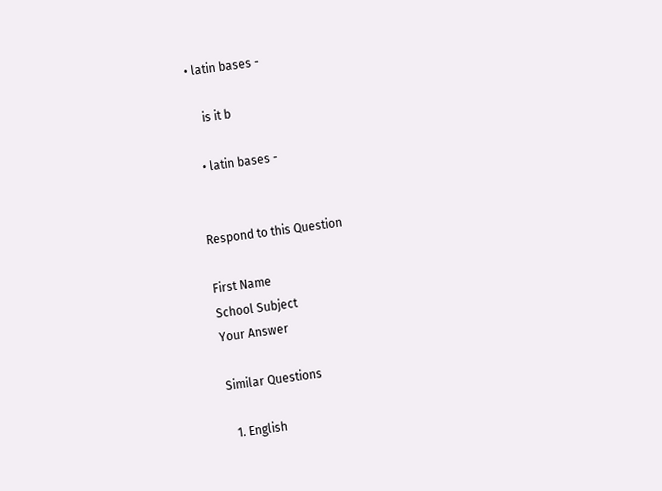• latin bases -

    is it b

  • latin bases -


Respond to this Question

First Name
School Subject
Your Answer

Similar Questions

  1. English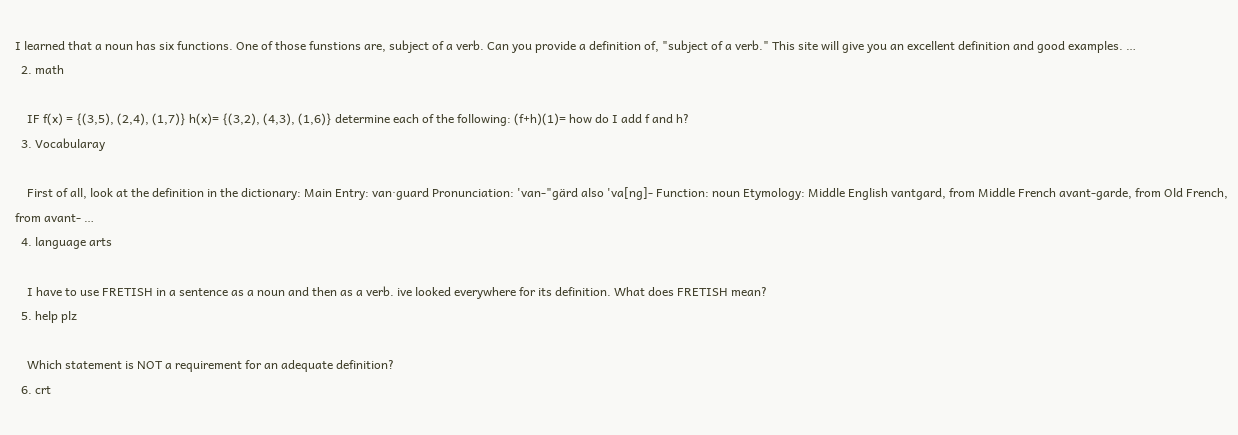I learned that a noun has six functions. One of those funstions are, subject of a verb. Can you provide a definition of, "subject of a verb." This site will give you an excellent definition and good examples. …
  2. math

    IF f(x) = {(3,5), (2,4), (1,7)} h(x)= {(3,2), (4,3), (1,6)} determine each of the following: (f+h)(1)= how do I add f and h?
  3. Vocabularay

    First of all, look at the definition in the dictionary: Main Entry: van·guard Pronunciation: 'van-"gärd also 'va[ng]- Function: noun Etymology: Middle English vantgard, from Middle French avant-garde, from Old French, from avant- …
  4. language arts

    I have to use FRETISH in a sentence as a noun and then as a verb. ive looked everywhere for its definition. What does FRETISH mean?
  5. help plz

    Which statement is NOT a requirement for an adequate definition?
  6. crt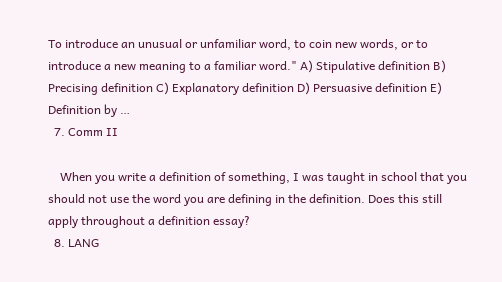To introduce an unusual or unfamiliar word, to coin new words, or to introduce a new meaning to a familiar word." A) Stipulative definition B) Precising definition C) Explanatory definition D) Persuasive definition E) Definition by …
  7. Comm II

    When you write a definition of something, I was taught in school that you should not use the word you are defining in the definition. Does this still apply throughout a definition essay?
  8. LANG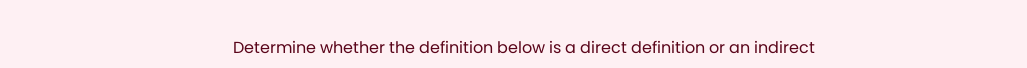Determine whether the definition below is a direct definition or an indirect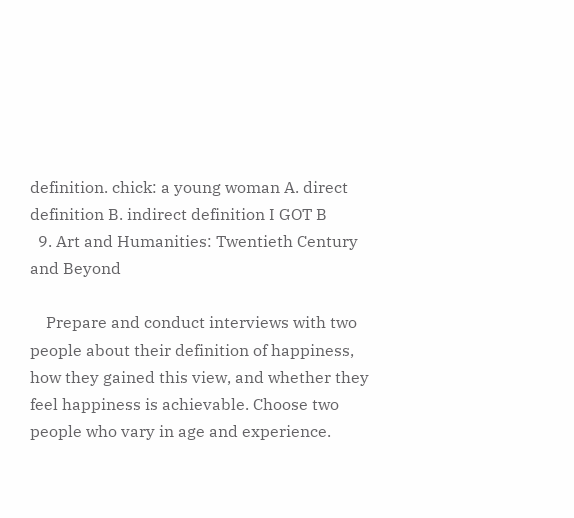definition. chick: a young woman A. direct definition B. indirect definition I GOT B
  9. Art and Humanities: Twentieth Century and Beyond

    Prepare and conduct interviews with two people about their definition of happiness, how they gained this view, and whether they feel happiness is achievable. Choose two people who vary in age and experience.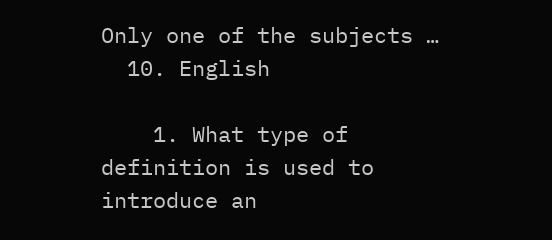Only one of the subjects …
  10. English

    1. What type of definition is used to introduce an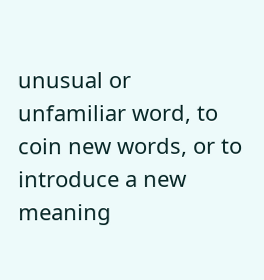unusual or unfamiliar word, to coin new words, or to introduce a new meaning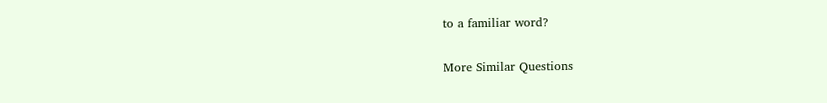to a familiar word?

More Similar Questions